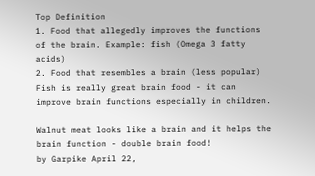Top Definition
1. Food that allegedly improves the functions of the brain. Example: fish (Omega 3 fatty acids)
2. Food that resembles a brain (less popular)
Fish is really great brain food - it can improve brain functions especially in children.

Walnut meat looks like a brain and it helps the brain function - double brain food!
by Garpike April 22,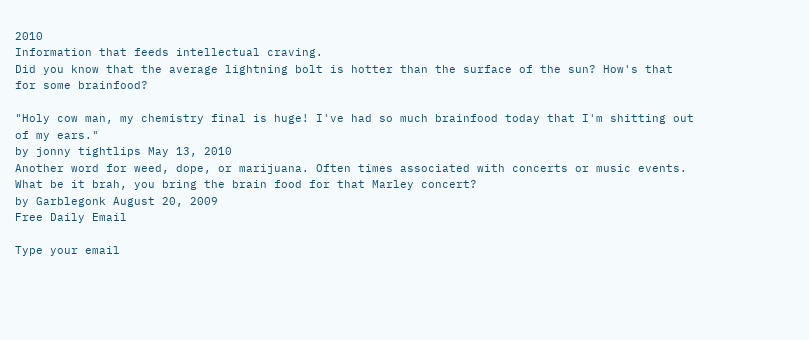2010
Information that feeds intellectual craving.
Did you know that the average lightning bolt is hotter than the surface of the sun? How's that for some brainfood?

"Holy cow man, my chemistry final is huge! I've had so much brainfood today that I'm shitting out of my ears."
by jonny tightlips May 13, 2010
Another word for weed, dope, or marijuana. Often times associated with concerts or music events.
What be it brah, you bring the brain food for that Marley concert?
by Garblegonk August 20, 2009
Free Daily Email

Type your email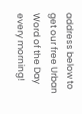address below to get our free Urban Word of the Day every morning!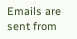Emails are sent from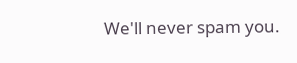We'll never spam you.